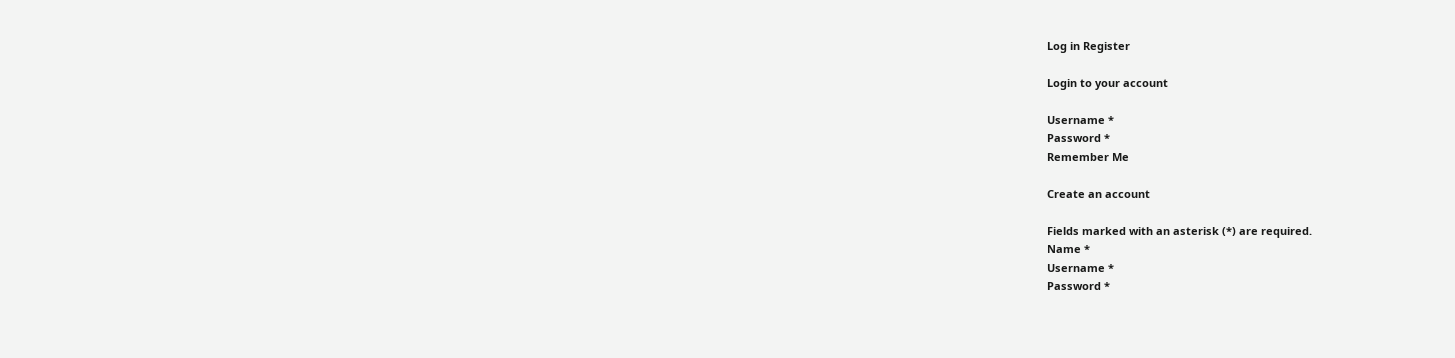Log in Register

Login to your account

Username *
Password *
Remember Me

Create an account

Fields marked with an asterisk (*) are required.
Name *
Username *
Password *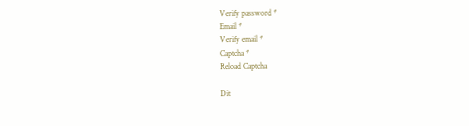Verify password *
Email *
Verify email *
Captcha *
Reload Captcha

Dit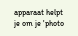apparaat helpt je om je 'photo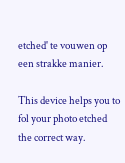etched' te vouwen op een strakke manier.

This device helps you to fol your photo etched the correct way.